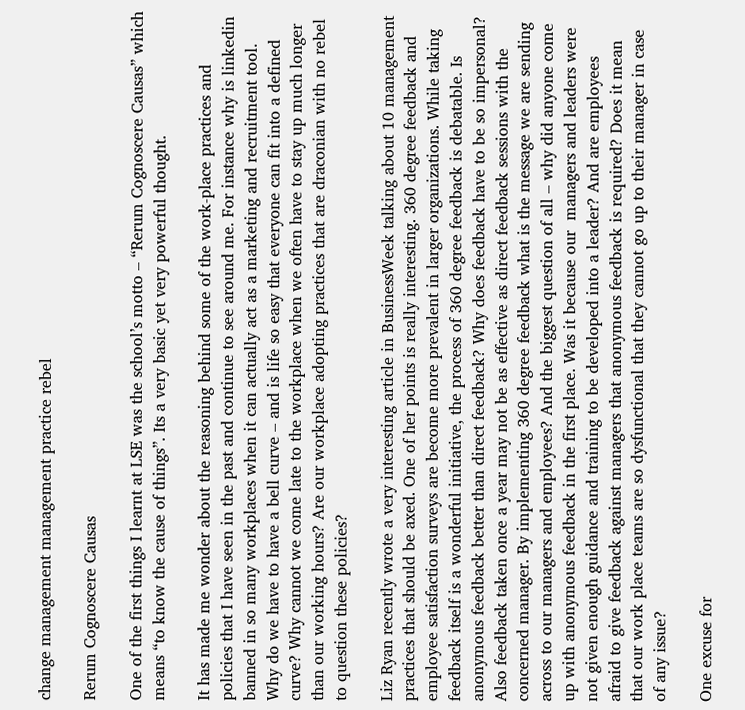change management management practice rebel

Rerum Cognoscere Causas

One of the first things I learnt at LSE was the school’s motto – “Rerum Cognoscere Causas” which means “to know the cause of things”. Its a very basic yet very powerful thought.

It has made me wonder about the reasoning behind some of the work-place practices and policies that I have seen in the past and continue to see around me. For instance why is linkedin banned in so many workplaces when it can actually act as a marketing and recruitment tool. Why do we have to have a bell curve – and is life so easy that everyone can fit into a defined curve? Why cannot we come late to the workplace when we often have to stay up much longer than our working hours? Are our workplace adopting practices that are draconian with no rebel to question these policies?

Liz Ryan recently wrote a very interesting article in BusinessWeek talking about 10 management practices that should be axed. One of her points is really interesting. 360 degree feedback and employee satisfaction surveys are become more prevalent in larger organizations. While taking feedback itself is a wonderful initiative, the process of 360 degree feedback is debatable. Is anonymous feedback better than direct feedback? Why does feedback have to be so impersonal? Also feedback taken once a year may not be as effective as direct feedback sessions with the concerned manager. By implementing 360 degree feedback what is the message we are sending across to our managers and employees? And the biggest question of all – why did anyone come up with anonymous feedback in the first place. Was it because our  managers and leaders were not given enough guidance and training to be developed into a leader? And are employees afraid to give feedback against managers that anonymous feedback is required? Does it mean that our work place teams are so dysfunctional that they cannot go up to their manager in case of any issue?

One excuse for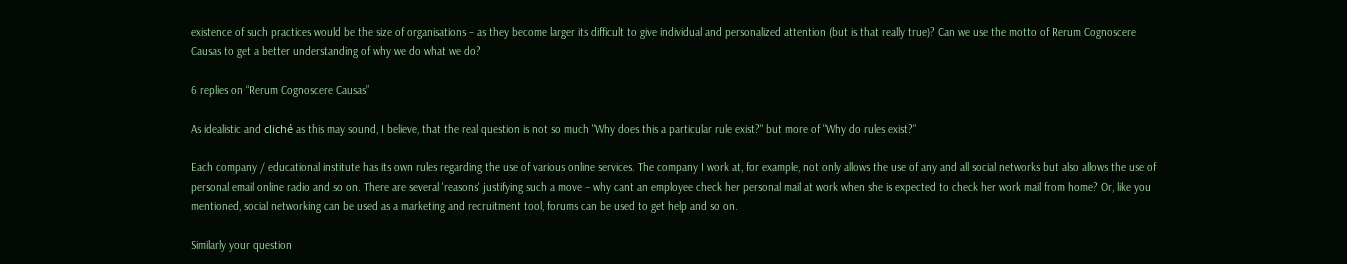existence of such practices would be the size of organisations – as they become larger its difficult to give individual and personalized attention (but is that really true)? Can we use the motto of Rerum Cognoscere Causas to get a better understanding of why we do what we do?

6 replies on “Rerum Cognoscere Causas”

As idealistic and cliché as this may sound, I believe, that the real question is not so much "Why does this a particular rule exist?" but more of "Why do rules exist?"

Each company / educational institute has its own rules regarding the use of various online services. The company I work at, for example, not only allows the use of any and all social networks but also allows the use of personal email online radio and so on. There are several 'reasons' justifying such a move – why cant an employee check her personal mail at work when she is expected to check her work mail from home? Or, like you mentioned, social networking can be used as a marketing and recruitment tool, forums can be used to get help and so on.

Similarly your question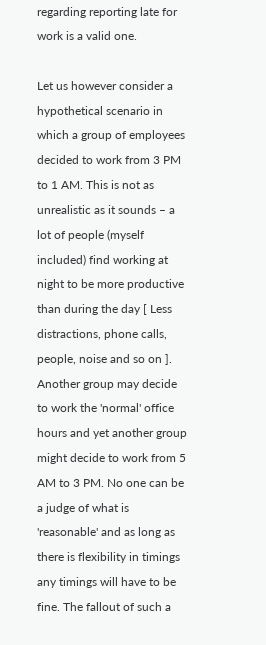regarding reporting late for work is a valid one.

Let us however consider a hypothetical scenario in which a group of employees decided to work from 3 PM to 1 AM. This is not as unrealistic as it sounds – a lot of people (myself included) find working at night to be more productive than during the day [ Less distractions, phone calls, people, noise and so on ]. Another group may decide to work the 'normal' office hours and yet another group might decide to work from 5 AM to 3 PM. No one can be a judge of what is 'reasonable' and as long as there is flexibility in timings any timings will have to be fine. The fallout of such a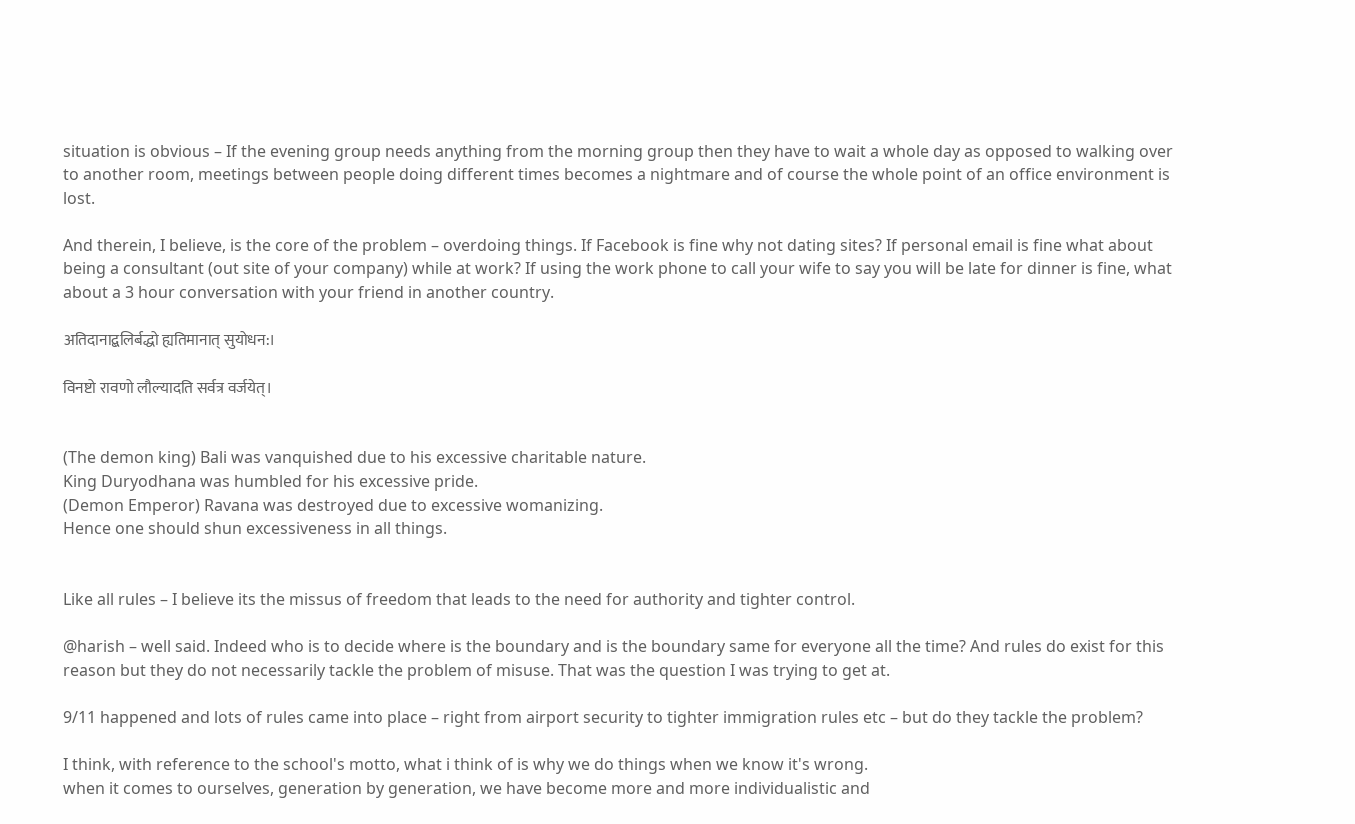situation is obvious – If the evening group needs anything from the morning group then they have to wait a whole day as opposed to walking over to another room, meetings between people doing different times becomes a nightmare and of course the whole point of an office environment is lost.

And therein, I believe, is the core of the problem – overdoing things. If Facebook is fine why not dating sites? If personal email is fine what about being a consultant (out site of your company) while at work? If using the work phone to call your wife to say you will be late for dinner is fine, what about a 3 hour conversation with your friend in another country.

अतिदानाद्बलिर्बद्धो ह्यतिमानात् सुयोधन:।

विनष्टो रावणो लौल्यादति सर्वत्र वर्जयेत्।


(The demon king) Bali was vanquished due to his excessive charitable nature.
King Duryodhana was humbled for his excessive pride.
(Demon Emperor) Ravana was destroyed due to excessive womanizing.
Hence one should shun excessiveness in all things.


Like all rules – I believe its the missus of freedom that leads to the need for authority and tighter control.

@harish – well said. Indeed who is to decide where is the boundary and is the boundary same for everyone all the time? And rules do exist for this reason but they do not necessarily tackle the problem of misuse. That was the question I was trying to get at.

9/11 happened and lots of rules came into place – right from airport security to tighter immigration rules etc – but do they tackle the problem?

I think, with reference to the school's motto, what i think of is why we do things when we know it's wrong.
when it comes to ourselves, generation by generation, we have become more and more individualistic and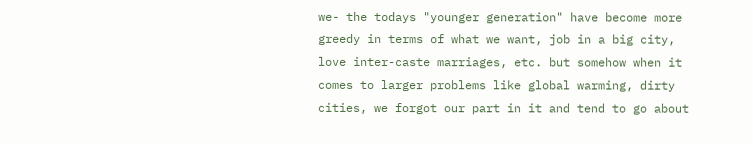we- the todays "younger generation" have become more greedy in terms of what we want, job in a big city, love inter-caste marriages, etc. but somehow when it comes to larger problems like global warming, dirty cities, we forgot our part in it and tend to go about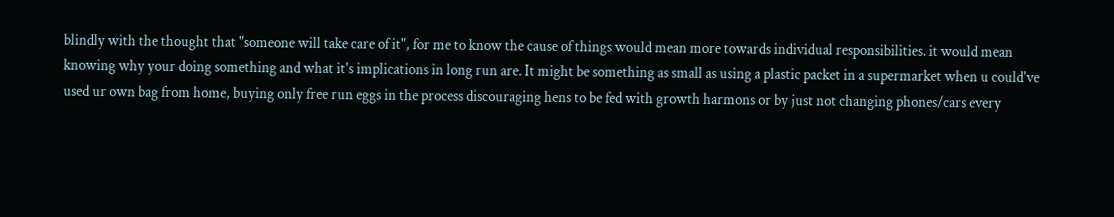blindly with the thought that "someone will take care of it", for me to know the cause of things would mean more towards individual responsibilities. it would mean knowing why your doing something and what it's implications in long run are. It might be something as small as using a plastic packet in a supermarket when u could've used ur own bag from home, buying only free run eggs in the process discouraging hens to be fed with growth harmons or by just not changing phones/cars every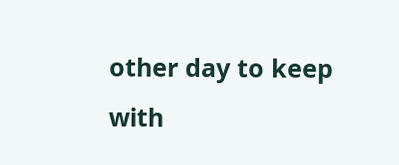other day to keep with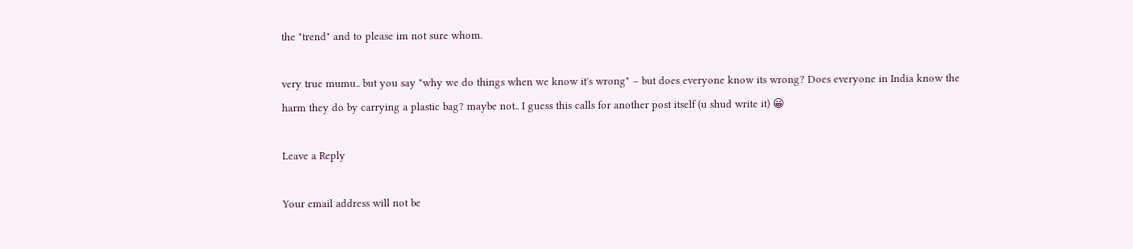the "trend" and to please im not sure whom.

very true mumu.. but you say "why we do things when we know it's wrong" – but does everyone know its wrong? Does everyone in India know the harm they do by carrying a plastic bag? maybe not.. I guess this calls for another post itself (u shud write it) 😀

Leave a Reply

Your email address will not be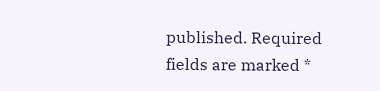published. Required fields are marked *